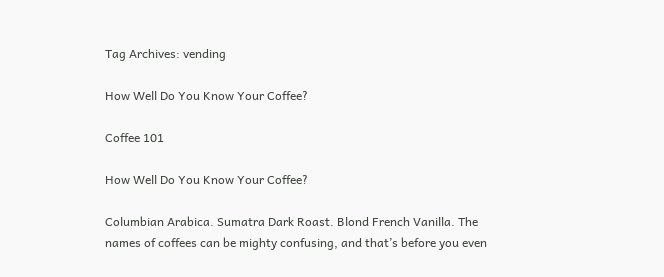Tag Archives: vending

How Well Do You Know Your Coffee?

Coffee 101

How Well Do You Know Your Coffee?

Columbian Arabica. Sumatra Dark Roast. Blond French Vanilla. The names of coffees can be mighty confusing, and that’s before you even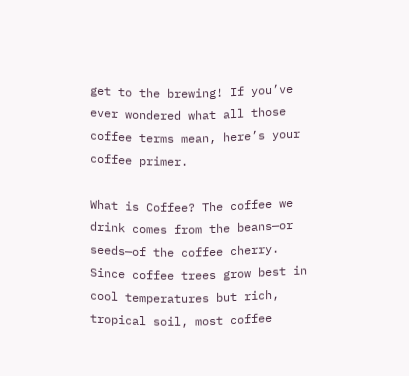get to the brewing! If you’ve ever wondered what all those coffee terms mean, here’s your coffee primer.

What is Coffee? The coffee we drink comes from the beans—or seeds—of the coffee cherry. Since coffee trees grow best in cool temperatures but rich, tropical soil, most coffee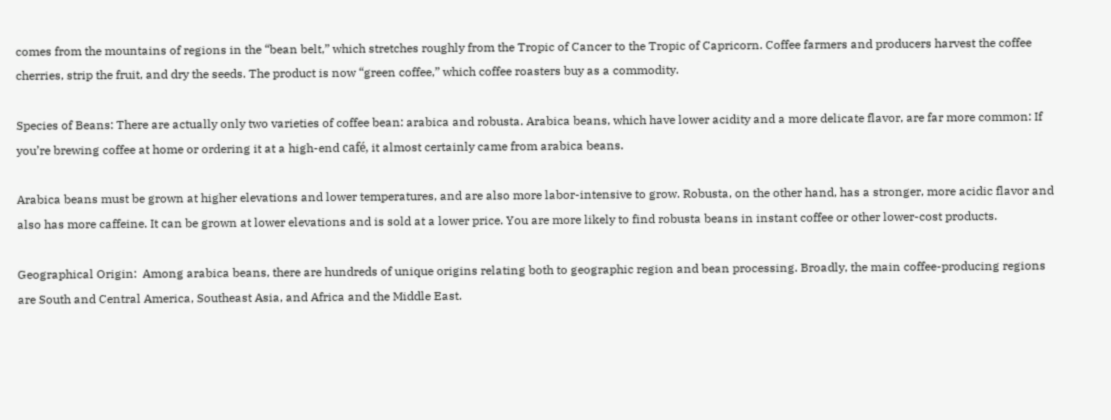comes from the mountains of regions in the “bean belt,” which stretches roughly from the Tropic of Cancer to the Tropic of Capricorn. Coffee farmers and producers harvest the coffee cherries, strip the fruit, and dry the seeds. The product is now “green coffee,” which coffee roasters buy as a commodity.

Species of Beans: There are actually only two varieties of coffee bean: arabica and robusta. Arabica beans, which have lower acidity and a more delicate flavor, are far more common: If you’re brewing coffee at home or ordering it at a high-end café, it almost certainly came from arabica beans.

Arabica beans must be grown at higher elevations and lower temperatures, and are also more labor-intensive to grow. Robusta, on the other hand, has a stronger, more acidic flavor and also has more caffeine. It can be grown at lower elevations and is sold at a lower price. You are more likely to find robusta beans in instant coffee or other lower-cost products.

Geographical Origin:  Among arabica beans, there are hundreds of unique origins relating both to geographic region and bean processing. Broadly, the main coffee-producing regions are South and Central America, Southeast Asia, and Africa and the Middle East.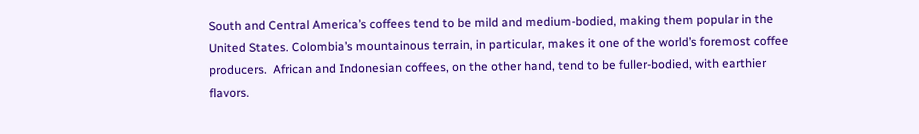South and Central America’s coffees tend to be mild and medium-bodied, making them popular in the United States. Colombia’s mountainous terrain, in particular, makes it one of the world’s foremost coffee producers.  African and Indonesian coffees, on the other hand, tend to be fuller-bodied, with earthier flavors.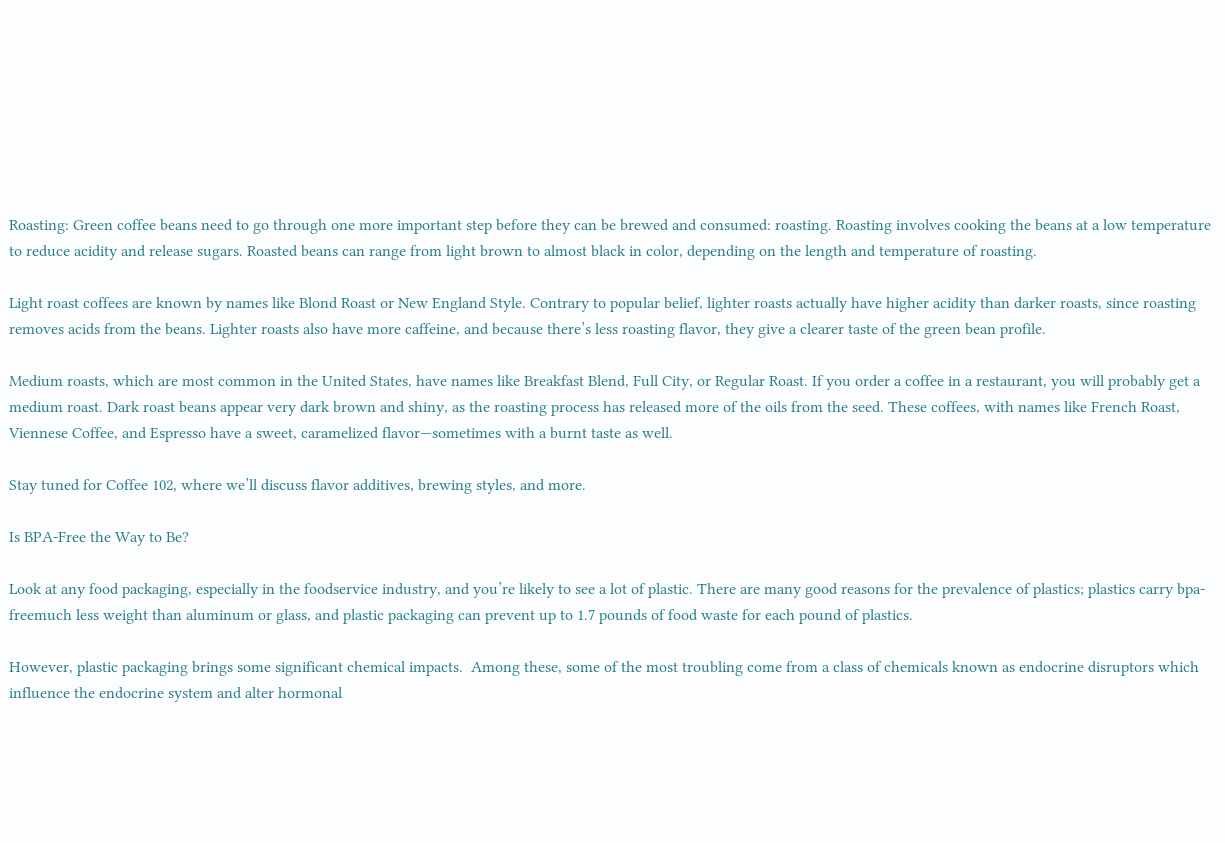Roasting: Green coffee beans need to go through one more important step before they can be brewed and consumed: roasting. Roasting involves cooking the beans at a low temperature to reduce acidity and release sugars. Roasted beans can range from light brown to almost black in color, depending on the length and temperature of roasting.

Light roast coffees are known by names like Blond Roast or New England Style. Contrary to popular belief, lighter roasts actually have higher acidity than darker roasts, since roasting removes acids from the beans. Lighter roasts also have more caffeine, and because there’s less roasting flavor, they give a clearer taste of the green bean profile.

Medium roasts, which are most common in the United States, have names like Breakfast Blend, Full City, or Regular Roast. If you order a coffee in a restaurant, you will probably get a medium roast. Dark roast beans appear very dark brown and shiny, as the roasting process has released more of the oils from the seed. These coffees, with names like French Roast, Viennese Coffee, and Espresso have a sweet, caramelized flavor—sometimes with a burnt taste as well.

Stay tuned for Coffee 102, where we’ll discuss flavor additives, brewing styles, and more.

Is BPA-Free the Way to Be?

Look at any food packaging, especially in the foodservice industry, and you’re likely to see a lot of plastic. There are many good reasons for the prevalence of plastics; plastics carry bpa-freemuch less weight than aluminum or glass, and plastic packaging can prevent up to 1.7 pounds of food waste for each pound of plastics.

However, plastic packaging brings some significant chemical impacts.  Among these, some of the most troubling come from a class of chemicals known as endocrine disruptors which influence the endocrine system and alter hormonal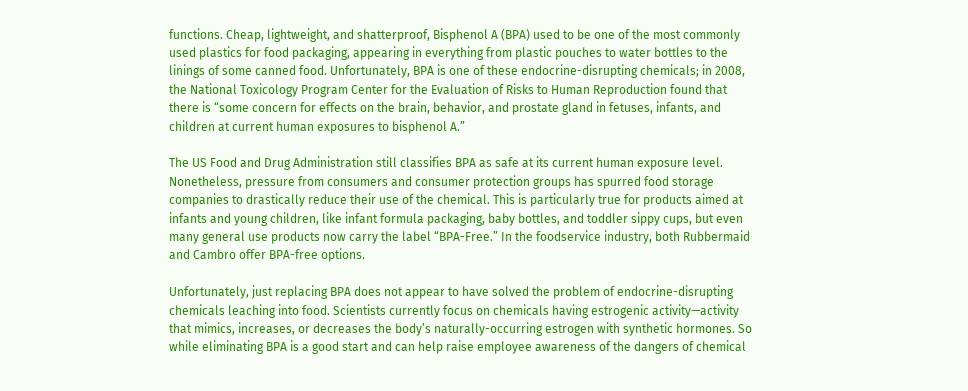functions. Cheap, lightweight, and shatterproof, Bisphenol A (BPA) used to be one of the most commonly used plastics for food packaging, appearing in everything from plastic pouches to water bottles to the linings of some canned food. Unfortunately, BPA is one of these endocrine-disrupting chemicals; in 2008, the National Toxicology Program Center for the Evaluation of Risks to Human Reproduction found that there is “some concern for effects on the brain, behavior, and prostate gland in fetuses, infants, and children at current human exposures to bisphenol A.”

The US Food and Drug Administration still classifies BPA as safe at its current human exposure level. Nonetheless, pressure from consumers and consumer protection groups has spurred food storage companies to drastically reduce their use of the chemical. This is particularly true for products aimed at infants and young children, like infant formula packaging, baby bottles, and toddler sippy cups, but even many general use products now carry the label “BPA-Free.” In the foodservice industry, both Rubbermaid and Cambro offer BPA-free options.

Unfortunately, just replacing BPA does not appear to have solved the problem of endocrine-disrupting chemicals leaching into food. Scientists currently focus on chemicals having estrogenic activity—activity that mimics, increases, or decreases the body’s naturally-occurring estrogen with synthetic hormones. So while eliminating BPA is a good start and can help raise employee awareness of the dangers of chemical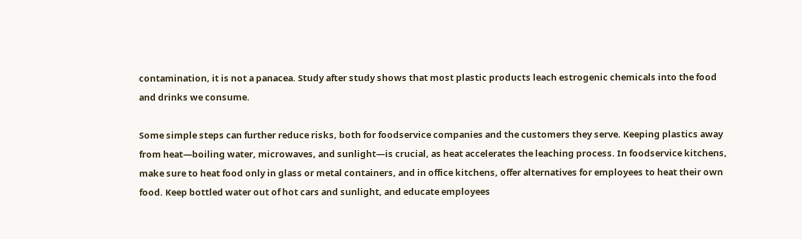contamination, it is not a panacea. Study after study shows that most plastic products leach estrogenic chemicals into the food and drinks we consume.

Some simple steps can further reduce risks, both for foodservice companies and the customers they serve. Keeping plastics away from heat—boiling water, microwaves, and sunlight—is crucial, as heat accelerates the leaching process. In foodservice kitchens, make sure to heat food only in glass or metal containers, and in office kitchens, offer alternatives for employees to heat their own food. Keep bottled water out of hot cars and sunlight, and educate employees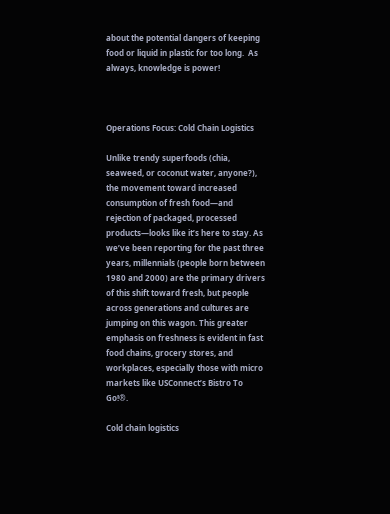about the potential dangers of keeping food or liquid in plastic for too long.  As always, knowledge is power!



Operations Focus: Cold Chain Logistics

Unlike trendy superfoods (chia, seaweed, or coconut water, anyone?), the movement toward increased consumption of fresh food—and rejection of packaged, processed products—looks like it’s here to stay. As we’ve been reporting for the past three years, millennials (people born between 1980 and 2000) are the primary drivers of this shift toward fresh, but people across generations and cultures are jumping on this wagon. This greater emphasis on freshness is evident in fast food chains, grocery stores, and workplaces, especially those with micro markets like USConnect’s Bistro To Go!®.

Cold chain logistics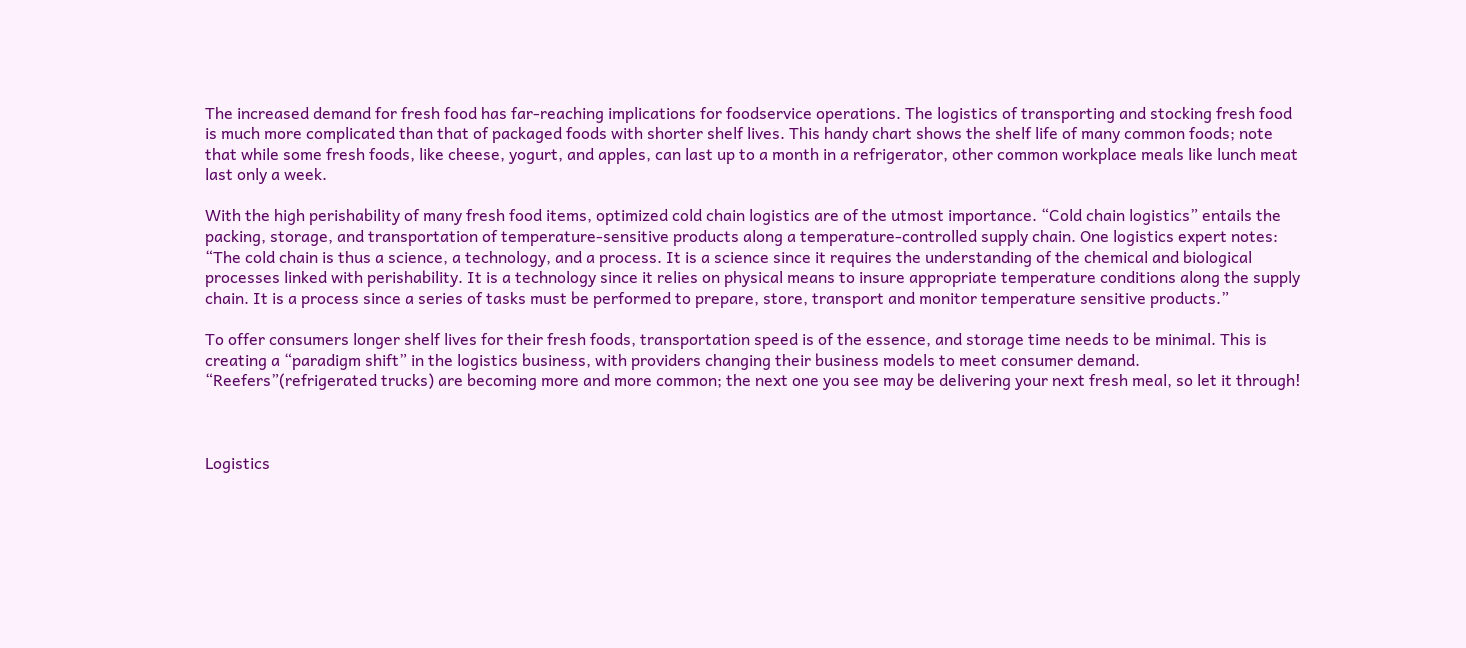The increased demand for fresh food has far-reaching implications for foodservice operations. The logistics of transporting and stocking fresh food is much more complicated than that of packaged foods with shorter shelf lives. This handy chart shows the shelf life of many common foods; note that while some fresh foods, like cheese, yogurt, and apples, can last up to a month in a refrigerator, other common workplace meals like lunch meat last only a week.

With the high perishability of many fresh food items, optimized cold chain logistics are of the utmost importance. “Cold chain logistics” entails the packing, storage, and transportation of temperature-sensitive products along a temperature-controlled supply chain. One logistics expert notes: “The cold chain is thus a science, a technology, and a process. It is a science since it requires the understanding of the chemical and biological processes linked with perishability. It is a technology since it relies on physical means to insure appropriate temperature conditions along the supply chain. It is a process since a series of tasks must be performed to prepare, store, transport and monitor temperature sensitive products.”

To offer consumers longer shelf lives for their fresh foods, transportation speed is of the essence, and storage time needs to be minimal. This is creating a “paradigm shift” in the logistics business, with providers changing their business models to meet consumer demand. “Reefers”(refrigerated trucks) are becoming more and more common; the next one you see may be delivering your next fresh meal, so let it through!



Logistics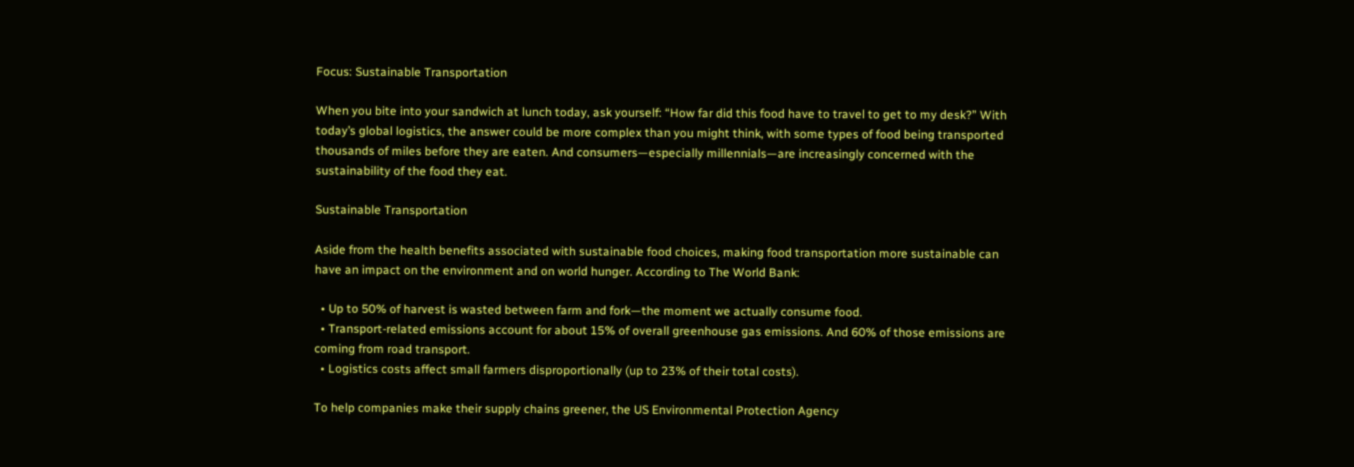Focus: Sustainable Transportation

When you bite into your sandwich at lunch today, ask yourself: “How far did this food have to travel to get to my desk?” With today’s global logistics, the answer could be more complex than you might think, with some types of food being transported thousands of miles before they are eaten. And consumers—especially millennials—are increasingly concerned with the sustainability of the food they eat.

Sustainable Transportation

Aside from the health benefits associated with sustainable food choices, making food transportation more sustainable can have an impact on the environment and on world hunger. According to The World Bank:

  • Up to 50% of harvest is wasted between farm and fork—the moment we actually consume food.
  • Transport-related emissions account for about 15% of overall greenhouse gas emissions. And 60% of those emissions are coming from road transport.
  • Logistics costs affect small farmers disproportionally (up to 23% of their total costs).

To help companies make their supply chains greener, the US Environmental Protection Agency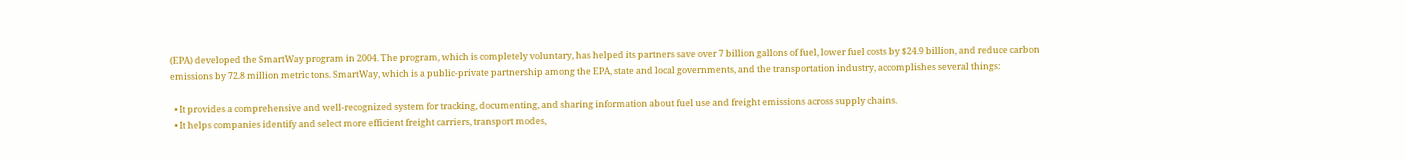(EPA) developed the SmartWay program in 2004. The program, which is completely voluntary, has helped its partners save over 7 billion gallons of fuel, lower fuel costs by $24.9 billion, and reduce carbon emissions by 72.8 million metric tons. SmartWay, which is a public-private partnership among the EPA, state and local governments, and the transportation industry, accomplishes several things:

  • It provides a comprehensive and well-recognized system for tracking, documenting, and sharing information about fuel use and freight emissions across supply chains.
  • It helps companies identify and select more efficient freight carriers, transport modes,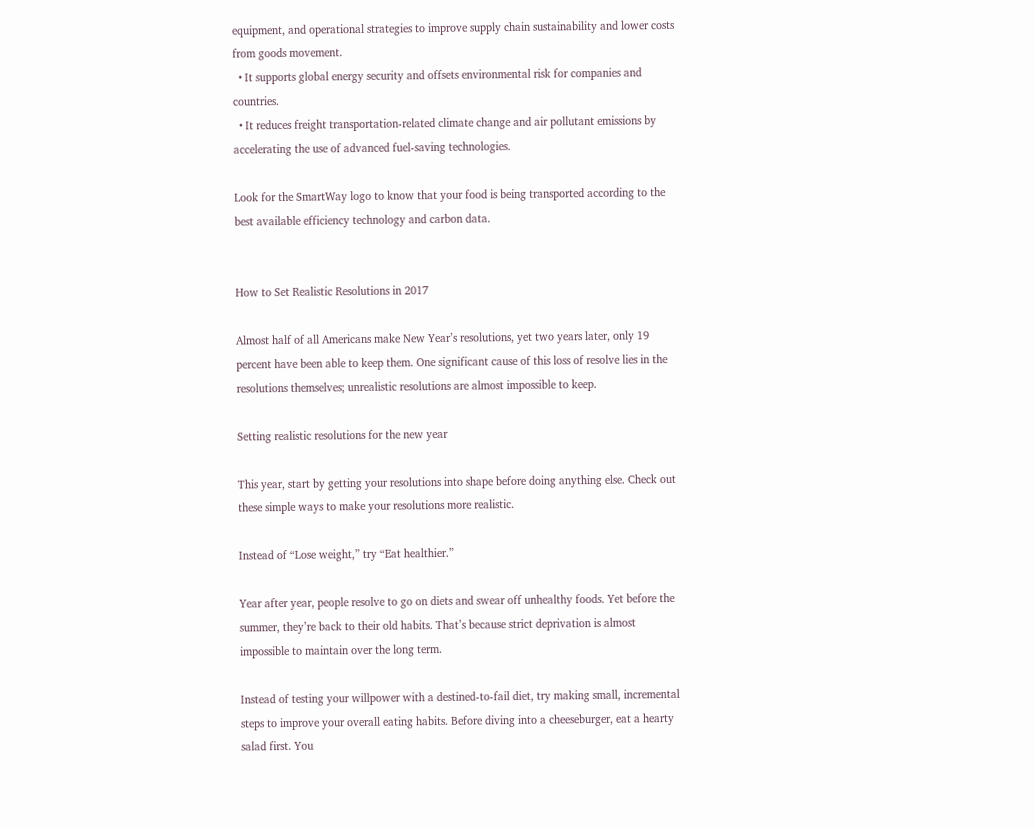equipment, and operational strategies to improve supply chain sustainability and lower costs from goods movement.
  • It supports global energy security and offsets environmental risk for companies and countries.
  • It reduces freight transportation-related climate change and air pollutant emissions by accelerating the use of advanced fuel-saving technologies.

Look for the SmartWay logo to know that your food is being transported according to the best available efficiency technology and carbon data.


How to Set Realistic Resolutions in 2017

Almost half of all Americans make New Year’s resolutions, yet two years later, only 19 percent have been able to keep them. One significant cause of this loss of resolve lies in the resolutions themselves; unrealistic resolutions are almost impossible to keep.

Setting realistic resolutions for the new year

This year, start by getting your resolutions into shape before doing anything else. Check out these simple ways to make your resolutions more realistic.

Instead of “Lose weight,” try “Eat healthier.”

Year after year, people resolve to go on diets and swear off unhealthy foods. Yet before the summer, they’re back to their old habits. That’s because strict deprivation is almost impossible to maintain over the long term.

Instead of testing your willpower with a destined-to-fail diet, try making small, incremental steps to improve your overall eating habits. Before diving into a cheeseburger, eat a hearty salad first. You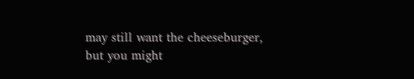may still want the cheeseburger, but you might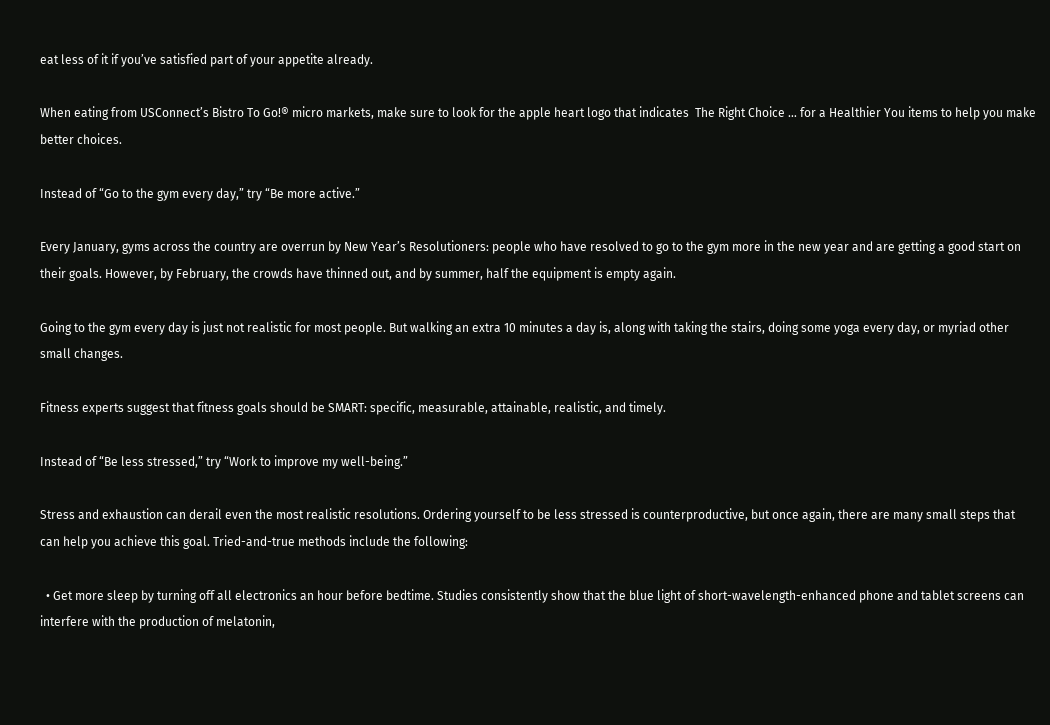eat less of it if you’ve satisfied part of your appetite already.

When eating from USConnect’s Bistro To Go!® micro markets, make sure to look for the apple heart logo that indicates  The Right Choice … for a Healthier You items to help you make better choices.

Instead of “Go to the gym every day,” try “Be more active.”

Every January, gyms across the country are overrun by New Year’s Resolutioners: people who have resolved to go to the gym more in the new year and are getting a good start on their goals. However, by February, the crowds have thinned out, and by summer, half the equipment is empty again.

Going to the gym every day is just not realistic for most people. But walking an extra 10 minutes a day is, along with taking the stairs, doing some yoga every day, or myriad other small changes.

Fitness experts suggest that fitness goals should be SMART: specific, measurable, attainable, realistic, and timely.

Instead of “Be less stressed,” try “Work to improve my well-being.”

Stress and exhaustion can derail even the most realistic resolutions. Ordering yourself to be less stressed is counterproductive, but once again, there are many small steps that can help you achieve this goal. Tried-and-true methods include the following:

  • Get more sleep by turning off all electronics an hour before bedtime. Studies consistently show that the blue light of short-wavelength-enhanced phone and tablet screens can interfere with the production of melatonin,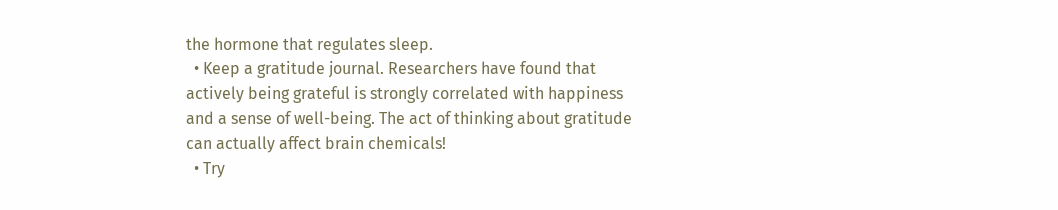the hormone that regulates sleep.
  • Keep a gratitude journal. Researchers have found that actively being grateful is strongly correlated with happiness and a sense of well-being. The act of thinking about gratitude can actually affect brain chemicals!
  • Try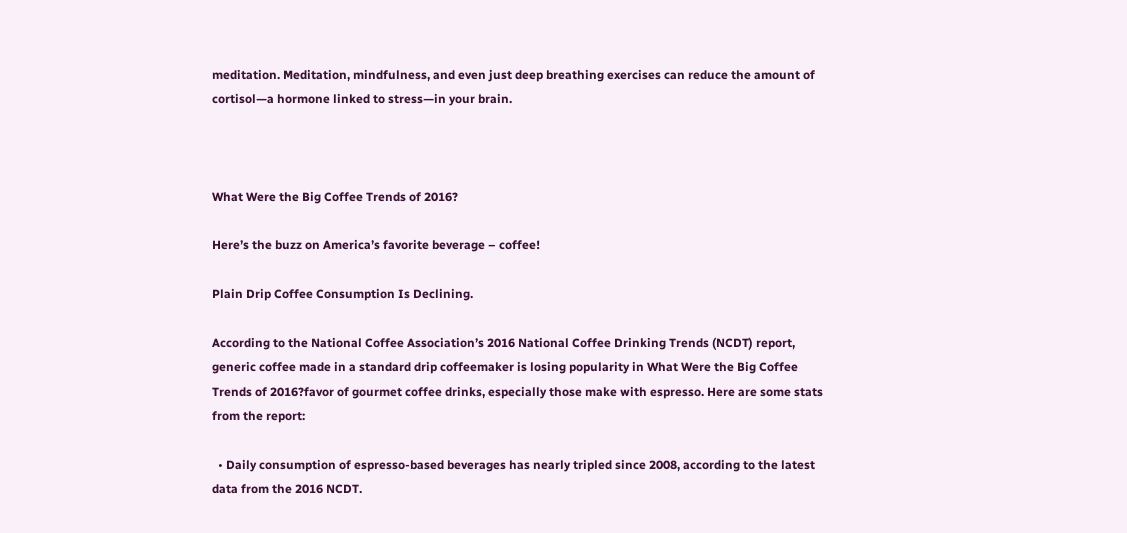meditation. Meditation, mindfulness, and even just deep breathing exercises can reduce the amount of cortisol—a hormone linked to stress—in your brain.



What Were the Big Coffee Trends of 2016?

Here’s the buzz on America’s favorite beverage – coffee!

Plain Drip Coffee Consumption Is Declining.

According to the National Coffee Association’s 2016 National Coffee Drinking Trends (NCDT) report, generic coffee made in a standard drip coffeemaker is losing popularity in What Were the Big Coffee Trends of 2016?favor of gourmet coffee drinks, especially those make with espresso. Here are some stats from the report:

  • Daily consumption of espresso-based beverages has nearly tripled since 2008, according to the latest data from the 2016 NCDT.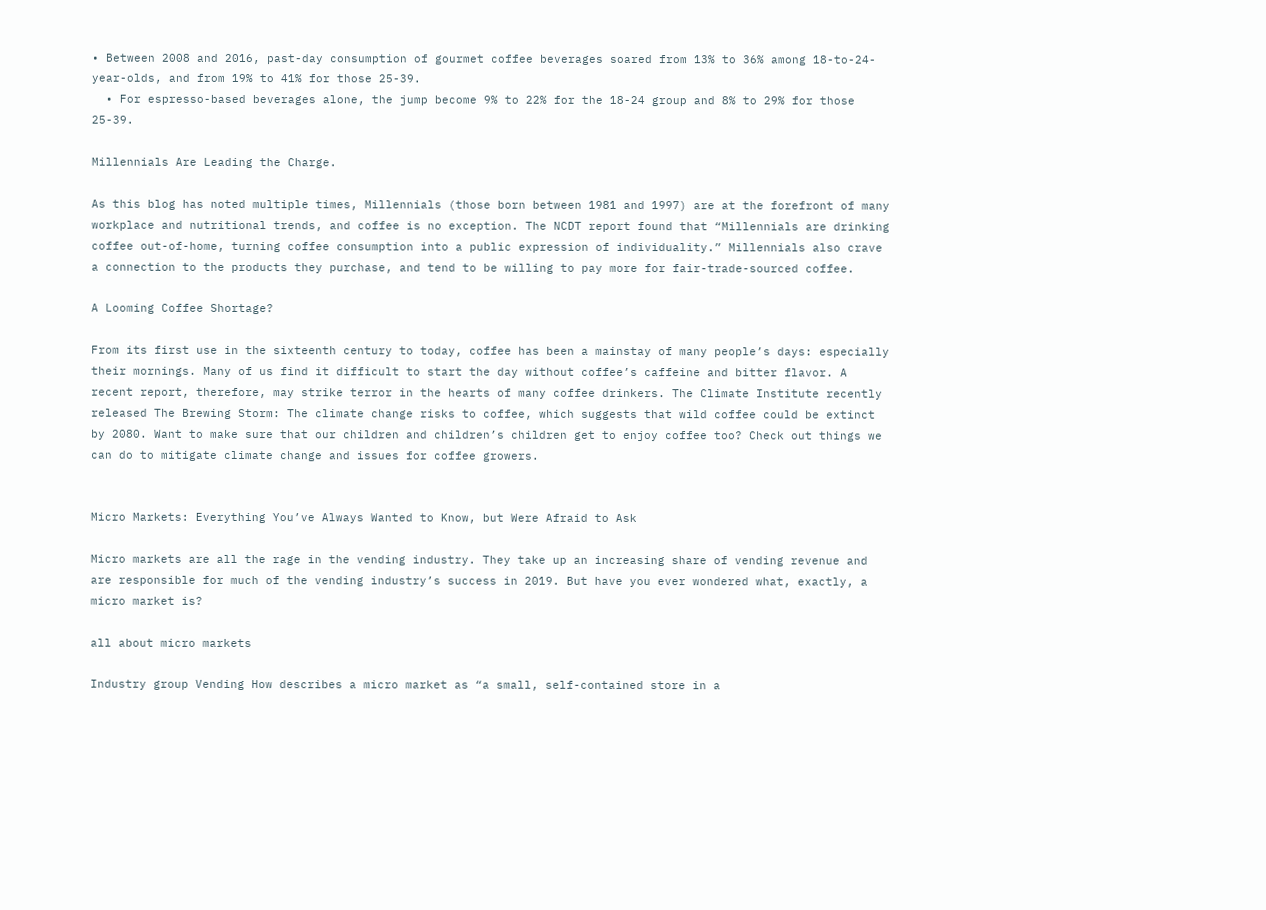• Between 2008 and 2016, past-day consumption of gourmet coffee beverages soared from 13% to 36% among 18-to-24-year-olds, and from 19% to 41% for those 25-39.
  • For espresso-based beverages alone, the jump become 9% to 22% for the 18-24 group and 8% to 29% for those 25-39.

Millennials Are Leading the Charge.

As this blog has noted multiple times, Millennials (those born between 1981 and 1997) are at the forefront of many workplace and nutritional trends, and coffee is no exception. The NCDT report found that “Millennials are drinking coffee out-of-home, turning coffee consumption into a public expression of individuality.” Millennials also crave a connection to the products they purchase, and tend to be willing to pay more for fair-trade-sourced coffee.

A Looming Coffee Shortage?

From its first use in the sixteenth century to today, coffee has been a mainstay of many people’s days: especially their mornings. Many of us find it difficult to start the day without coffee’s caffeine and bitter flavor. A recent report, therefore, may strike terror in the hearts of many coffee drinkers. The Climate Institute recently released The Brewing Storm: The climate change risks to coffee, which suggests that wild coffee could be extinct by 2080. Want to make sure that our children and children’s children get to enjoy coffee too? Check out things we can do to mitigate climate change and issues for coffee growers.


Micro Markets: Everything You’ve Always Wanted to Know, but Were Afraid to Ask

Micro markets are all the rage in the vending industry. They take up an increasing share of vending revenue and are responsible for much of the vending industry’s success in 2019. But have you ever wondered what, exactly, a micro market is?

all about micro markets

Industry group Vending How describes a micro market as “a small, self-contained store in a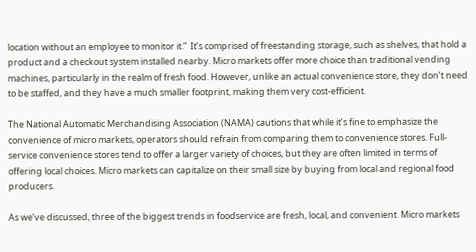location without an employee to monitor it.”  It’s comprised of freestanding storage, such as shelves, that hold a product and a checkout system installed nearby. Micro markets offer more choice than traditional vending machines, particularly in the realm of fresh food. However, unlike an actual convenience store, they don’t need to be staffed, and they have a much smaller footprint, making them very cost-efficient.

The National Automatic Merchandising Association (NAMA) cautions that while it’s fine to emphasize the convenience of micro markets, operators should refrain from comparing them to convenience stores. Full-service convenience stores tend to offer a larger variety of choices, but they are often limited in terms of offering local choices. Micro markets can capitalize on their small size by buying from local and regional food producers.

As we’ve discussed, three of the biggest trends in foodservice are fresh, local, and convenient. Micro markets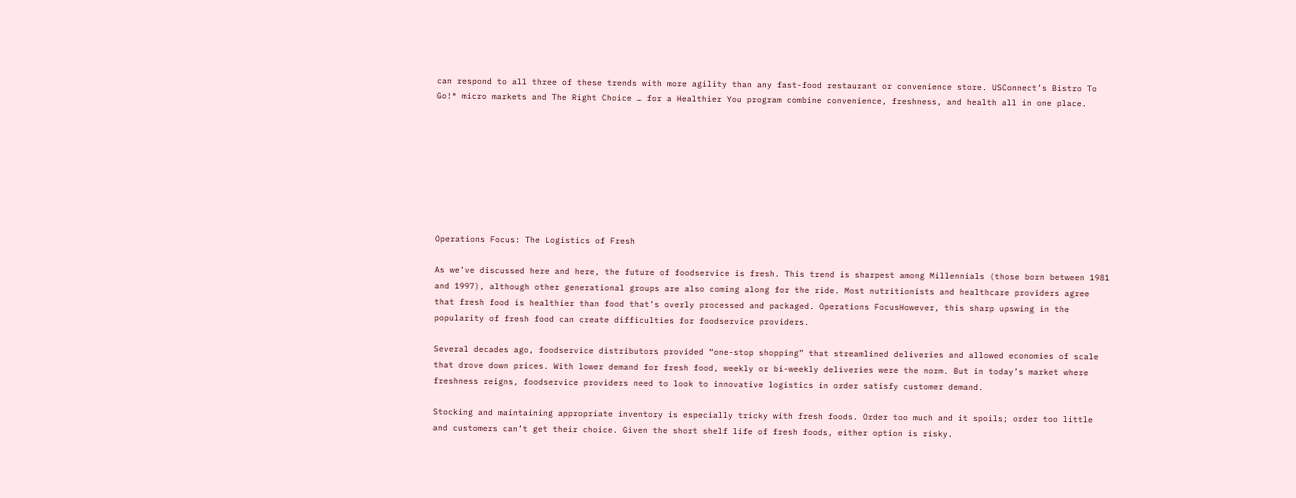can respond to all three of these trends with more agility than any fast-food restaurant or convenience store. USConnect’s Bistro To Go!® micro markets and The Right Choice … for a Healthier You program combine convenience, freshness, and health all in one place.








Operations Focus: The Logistics of Fresh

As we’ve discussed here and here, the future of foodservice is fresh. This trend is sharpest among Millennials (those born between 1981 and 1997), although other generational groups are also coming along for the ride. Most nutritionists and healthcare providers agree that fresh food is healthier than food that’s overly processed and packaged. Operations FocusHowever, this sharp upswing in the popularity of fresh food can create difficulties for foodservice providers.

Several decades ago, foodservice distributors provided “one-stop shopping” that streamlined deliveries and allowed economies of scale that drove down prices. With lower demand for fresh food, weekly or bi-weekly deliveries were the norm. But in today’s market where freshness reigns, foodservice providers need to look to innovative logistics in order satisfy customer demand.

Stocking and maintaining appropriate inventory is especially tricky with fresh foods. Order too much and it spoils; order too little and customers can’t get their choice. Given the short shelf life of fresh foods, either option is risky.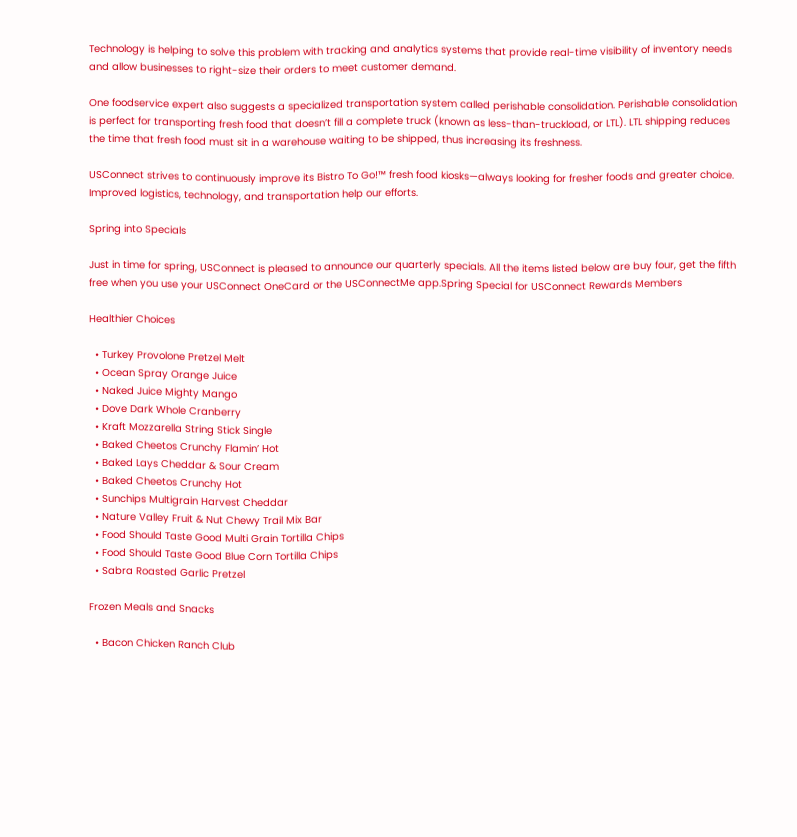Technology is helping to solve this problem with tracking and analytics systems that provide real-time visibility of inventory needs and allow businesses to right-size their orders to meet customer demand.

One foodservice expert also suggests a specialized transportation system called perishable consolidation. Perishable consolidation is perfect for transporting fresh food that doesn’t fill a complete truck (known as less-than-truckload, or LTL). LTL shipping reduces the time that fresh food must sit in a warehouse waiting to be shipped, thus increasing its freshness.

USConnect strives to continuously improve its Bistro To Go!™ fresh food kiosks—always looking for fresher foods and greater choice. Improved logistics, technology, and transportation help our efforts.

Spring into Specials

Just in time for spring, USConnect is pleased to announce our quarterly specials. All the items listed below are buy four, get the fifth free when you use your USConnect OneCard or the USConnectMe app.Spring Special for USConnect Rewards Members

Healthier Choices

  • Turkey Provolone Pretzel Melt
  • Ocean Spray Orange Juice
  • Naked Juice Mighty Mango
  • Dove Dark Whole Cranberry
  • Kraft Mozzarella String Stick Single
  • Baked Cheetos Crunchy Flamin’ Hot
  • Baked Lays Cheddar & Sour Cream
  • Baked Cheetos Crunchy Hot
  • Sunchips Multigrain Harvest Cheddar
  • Nature Valley Fruit & Nut Chewy Trail Mix Bar
  • Food Should Taste Good Multi Grain Tortilla Chips
  • Food Should Taste Good Blue Corn Tortilla Chips
  • Sabra Roasted Garlic Pretzel

Frozen Meals and Snacks

  • Bacon Chicken Ranch Club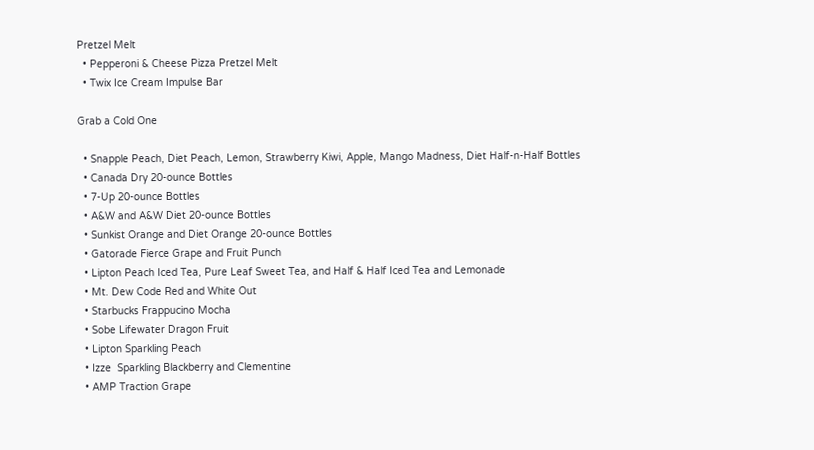Pretzel Melt
  • Pepperoni & Cheese Pizza Pretzel Melt
  • Twix Ice Cream Impulse Bar

Grab a Cold One

  • Snapple Peach, Diet Peach, Lemon, Strawberry Kiwi, Apple, Mango Madness, Diet Half-n-Half Bottles
  • Canada Dry 20-ounce Bottles
  • 7-Up 20-ounce Bottles
  • A&W and A&W Diet 20-ounce Bottles
  • Sunkist Orange and Diet Orange 20-ounce Bottles
  • Gatorade Fierce Grape and Fruit Punch
  • Lipton Peach Iced Tea, Pure Leaf Sweet Tea, and Half & Half Iced Tea and Lemonade
  • Mt. Dew Code Red and White Out
  • Starbucks Frappucino Mocha
  • Sobe Lifewater Dragon Fruit
  • Lipton Sparkling Peach
  • Izze  Sparkling Blackberry and Clementine
  • AMP Traction Grape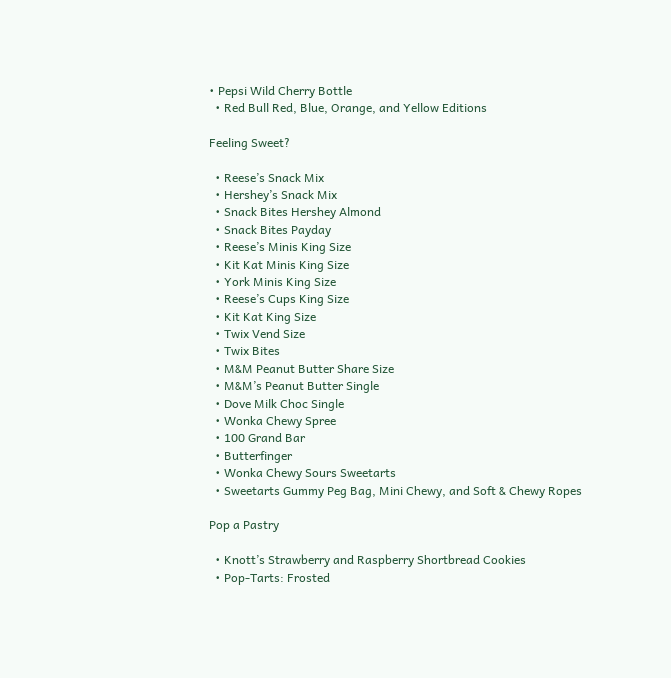• Pepsi Wild Cherry Bottle
  • Red Bull Red, Blue, Orange, and Yellow Editions

Feeling Sweet?

  • Reese’s Snack Mix
  • Hershey’s Snack Mix
  • Snack Bites Hershey Almond
  • Snack Bites Payday
  • Reese’s Minis King Size
  • Kit Kat Minis King Size
  • York Minis King Size
  • Reese’s Cups King Size
  • Kit Kat King Size
  • Twix Vend Size
  • Twix Bites
  • M&M Peanut Butter Share Size
  • M&M’s Peanut Butter Single
  • Dove Milk Choc Single
  • Wonka Chewy Spree
  • 100 Grand Bar
  • Butterfinger
  • Wonka Chewy Sours Sweetarts
  • Sweetarts Gummy Peg Bag, Mini Chewy, and Soft & Chewy Ropes

Pop a Pastry

  • Knott’s Strawberry and Raspberry Shortbread Cookies
  • Pop-Tarts: Frosted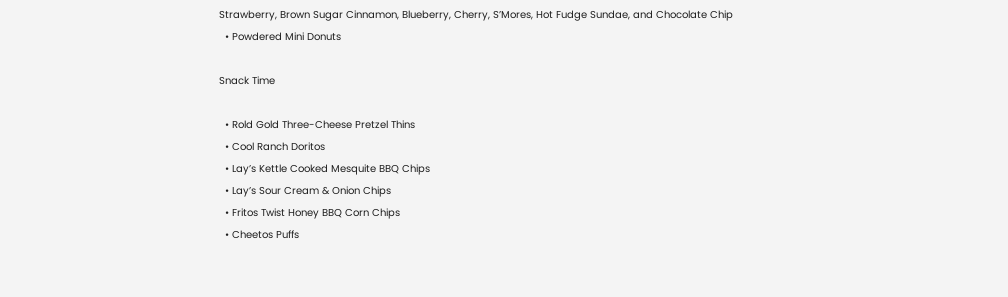Strawberry, Brown Sugar Cinnamon, Blueberry, Cherry, S’Mores, Hot Fudge Sundae, and Chocolate Chip
  • Powdered Mini Donuts

Snack Time

  • Rold Gold Three-Cheese Pretzel Thins
  • Cool Ranch Doritos
  • Lay’s Kettle Cooked Mesquite BBQ Chips
  • Lay’s Sour Cream & Onion Chips
  • Fritos Twist Honey BBQ Corn Chips
  • Cheetos Puffs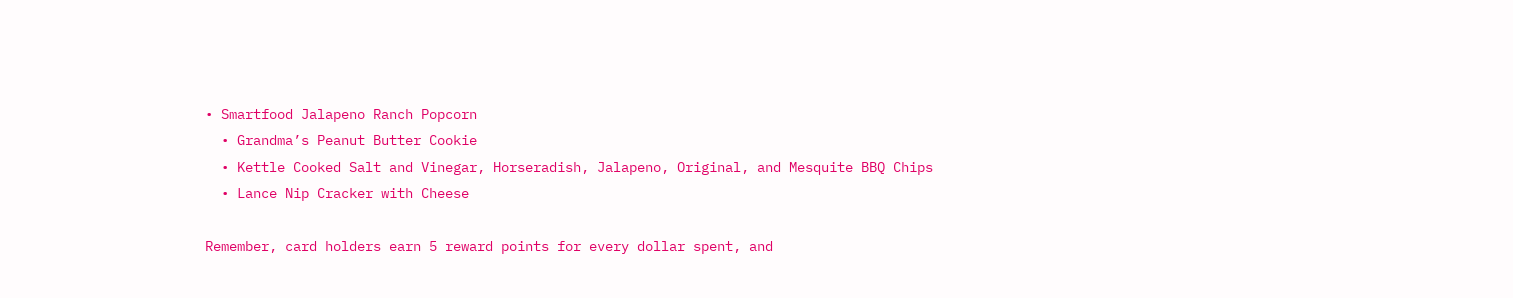• Smartfood Jalapeno Ranch Popcorn
  • Grandma’s Peanut Butter Cookie
  • Kettle Cooked Salt and Vinegar, Horseradish, Jalapeno, Original, and Mesquite BBQ Chips
  • Lance Nip Cracker with Cheese

Remember, card holders earn 5 reward points for every dollar spent, and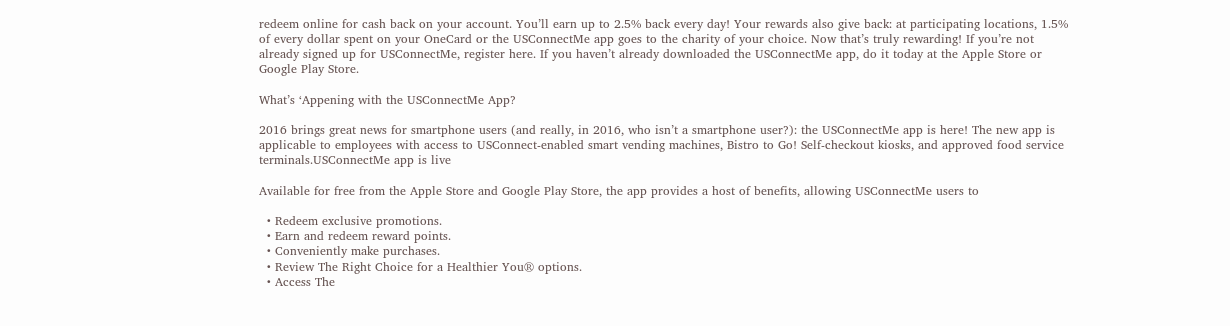redeem online for cash back on your account. You’ll earn up to 2.5% back every day! Your rewards also give back: at participating locations, 1.5% of every dollar spent on your OneCard or the USConnectMe app goes to the charity of your choice. Now that’s truly rewarding! If you’re not already signed up for USConnectMe, register here. If you haven’t already downloaded the USConnectMe app, do it today at the Apple Store or Google Play Store.

What’s ‘Appening with the USConnectMe App?

2016 brings great news for smartphone users (and really, in 2016, who isn’t a smartphone user?): the USConnectMe app is here! The new app is applicable to employees with access to USConnect-enabled smart vending machines, Bistro to Go! Self-checkout kiosks, and approved food service terminals.USConnectMe app is live

Available for free from the Apple Store and Google Play Store, the app provides a host of benefits, allowing USConnectMe users to

  • Redeem exclusive promotions.
  • Earn and redeem reward points.
  • Conveniently make purchases.
  • Review The Right Choice for a Healthier You® options.
  • Access The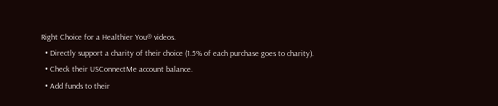Right Choice for a Healthier You® videos.
  • Directly support a charity of their choice (1.5% of each purchase goes to charity).
  • Check their USConnectMe account balance.
  • Add funds to their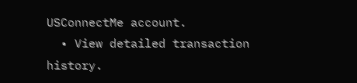USConnectMe account.
  • View detailed transaction history.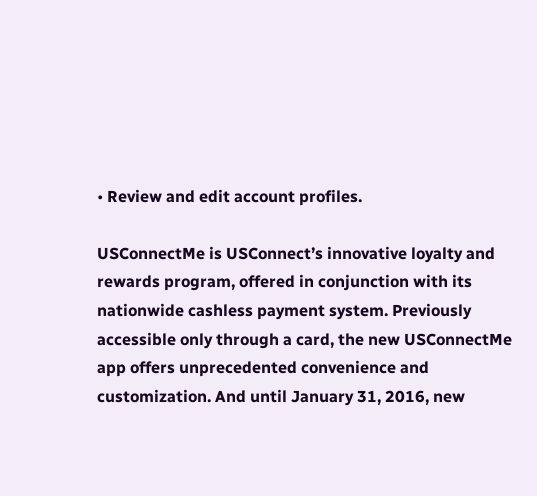• Review and edit account profiles.

USConnectMe is USConnect’s innovative loyalty and rewards program, offered in conjunction with its nationwide cashless payment system. Previously accessible only through a card, the new USConnectMe app offers unprecedented convenience and customization. And until January 31, 2016, new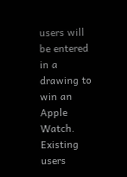users will be entered in a drawing to win an Apple Watch. Existing users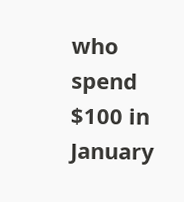who spend $100 in January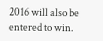2016 will also be entered to win.